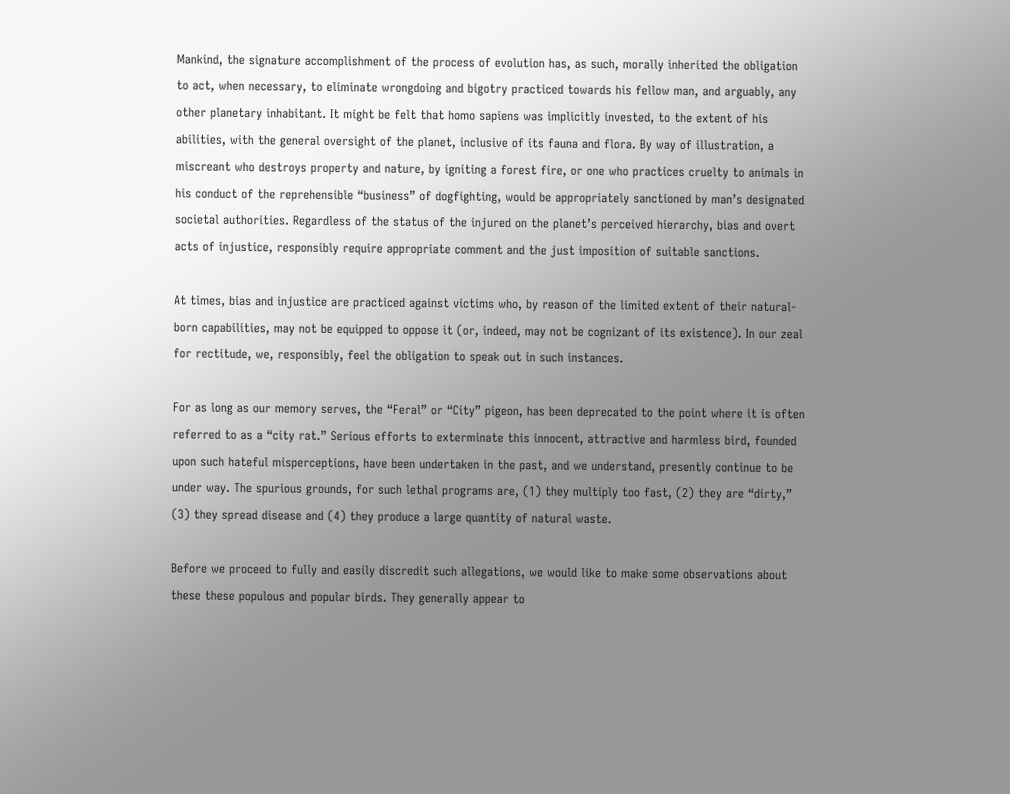Mankind, the signature accomplishment of the process of evolution has, as such, morally inherited the obligation to act, when necessary, to eliminate wrongdoing and bigotry practiced towards his fellow man, and arguably, any other planetary inhabitant. It might be felt that homo sapiens was implicitly invested, to the extent of his abilities, with the general oversight of the planet, inclusive of its fauna and flora. By way of illustration, a miscreant who destroys property and nature, by igniting a forest fire, or one who practices cruelty to animals in his conduct of the reprehensible “business” of dogfighting, would be appropriately sanctioned by man’s designated societal authorities. Regardless of the status of the injured on the planet’s perceived hierarchy, bias and overt acts of injustice, responsibly require appropriate comment and the just imposition of suitable sanctions.

At times, bias and injustice are practiced against victims who, by reason of the limited extent of their natural-born capabilities, may not be equipped to oppose it (or, indeed, may not be cognizant of its existence). In our zeal for rectitude, we, responsibly, feel the obligation to speak out in such instances.

For as long as our memory serves, the “Feral” or “City” pigeon, has been deprecated to the point where it is often referred to as a “city rat.” Serious efforts to exterminate this innocent, attractive and harmless bird, founded upon such hateful misperceptions, have been undertaken in the past, and we understand, presently continue to be under way. The spurious grounds, for such lethal programs are, (1) they multiply too fast, (2) they are “dirty,” (3) they spread disease and (4) they produce a large quantity of natural waste.

Before we proceed to fully and easily discredit such allegations, we would like to make some observations about these these populous and popular birds. They generally appear to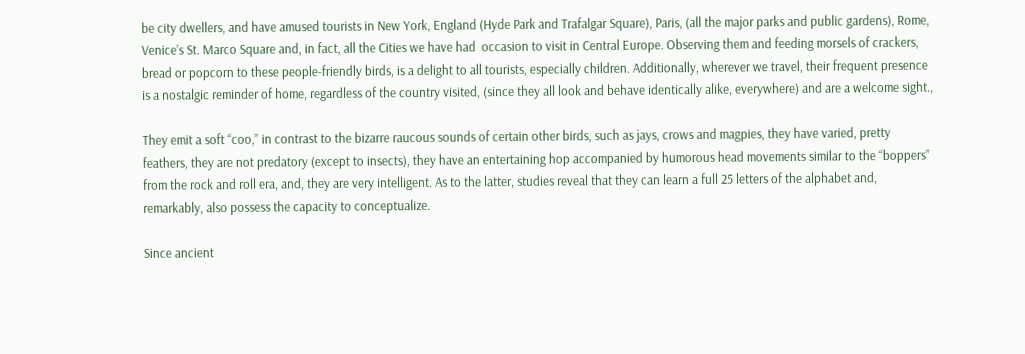be city dwellers, and have amused tourists in New York, England (Hyde Park and Trafalgar Square), Paris, (all the major parks and public gardens), Rome, Venice’s St. Marco Square and, in fact, all the Cities we have had  occasion to visit in Central Europe. Observing them and feeding morsels of crackers, bread or popcorn to these people-friendly birds, is a delight to all tourists, especially children. Additionally, wherever we travel, their frequent presence is a nostalgic reminder of home, regardless of the country visited, (since they all look and behave identically alike, everywhere) and are a welcome sight.,

They emit a soft “coo,” in contrast to the bizarre raucous sounds of certain other birds, such as jays, crows and magpies, they have varied, pretty feathers, they are not predatory (except to insects), they have an entertaining hop accompanied by humorous head movements similar to the “boppers” from the rock and roll era, and, they are very intelligent. As to the latter, studies reveal that they can learn a full 25 letters of the alphabet and, remarkably, also possess the capacity to conceptualize.

Since ancient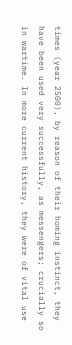times (year 2500), by reason of their homing instinct, they have been used very successfully, as messengers; crucially so in wartime. In more current history, they were of vital use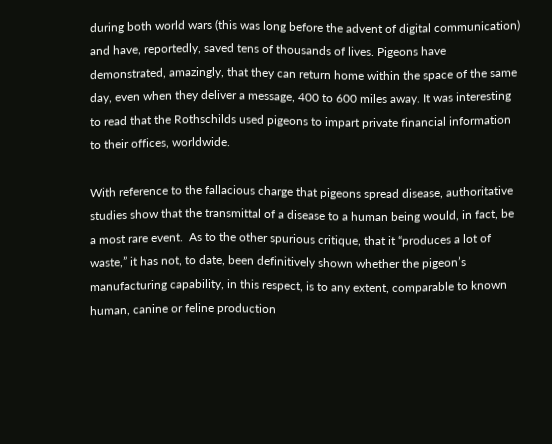during both world wars (this was long before the advent of digital communication) and have, reportedly, saved tens of thousands of lives. Pigeons have demonstrated, amazingly, that they can return home within the space of the same day, even when they deliver a message, 400 to 600 miles away. It was interesting to read that the Rothschilds used pigeons to impart private financial information to their offices, worldwide.

With reference to the fallacious charge that pigeons spread disease, authoritative studies show that the transmittal of a disease to a human being would, in fact, be a most rare event.  As to the other spurious critique, that it “produces a lot of waste,” it has not, to date, been definitively shown whether the pigeon’s manufacturing capability, in this respect, is to any extent, comparable to known human, canine or feline production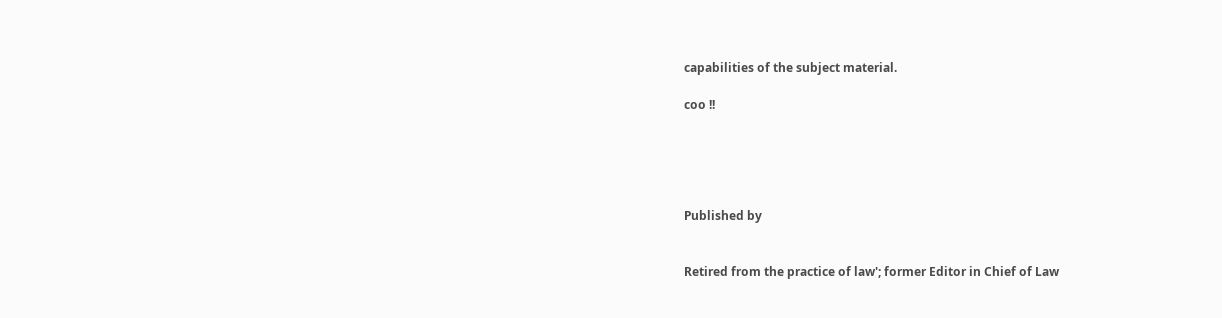capabilities of the subject material.

coo !!





Published by


Retired from the practice of law'; former Editor in Chief of Law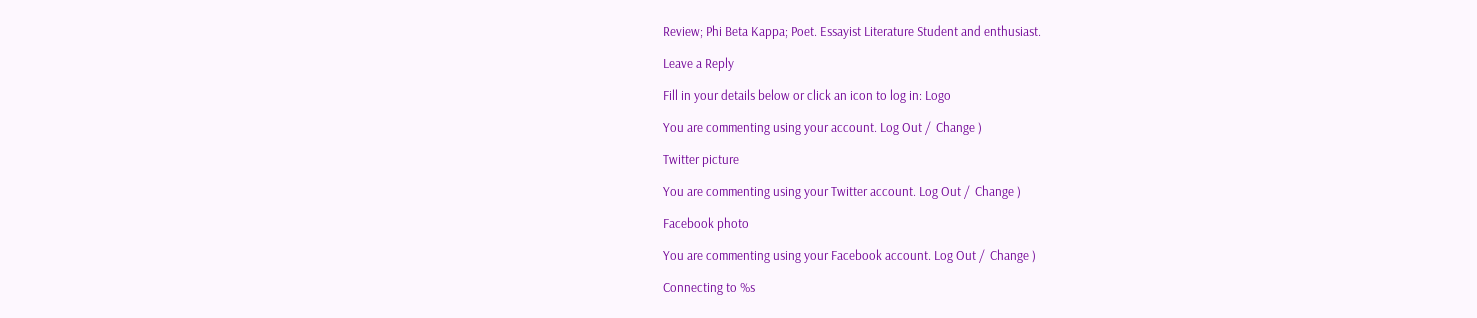Review; Phi Beta Kappa; Poet. Essayist Literature Student and enthusiast.

Leave a Reply

Fill in your details below or click an icon to log in: Logo

You are commenting using your account. Log Out /  Change )

Twitter picture

You are commenting using your Twitter account. Log Out /  Change )

Facebook photo

You are commenting using your Facebook account. Log Out /  Change )

Connecting to %s